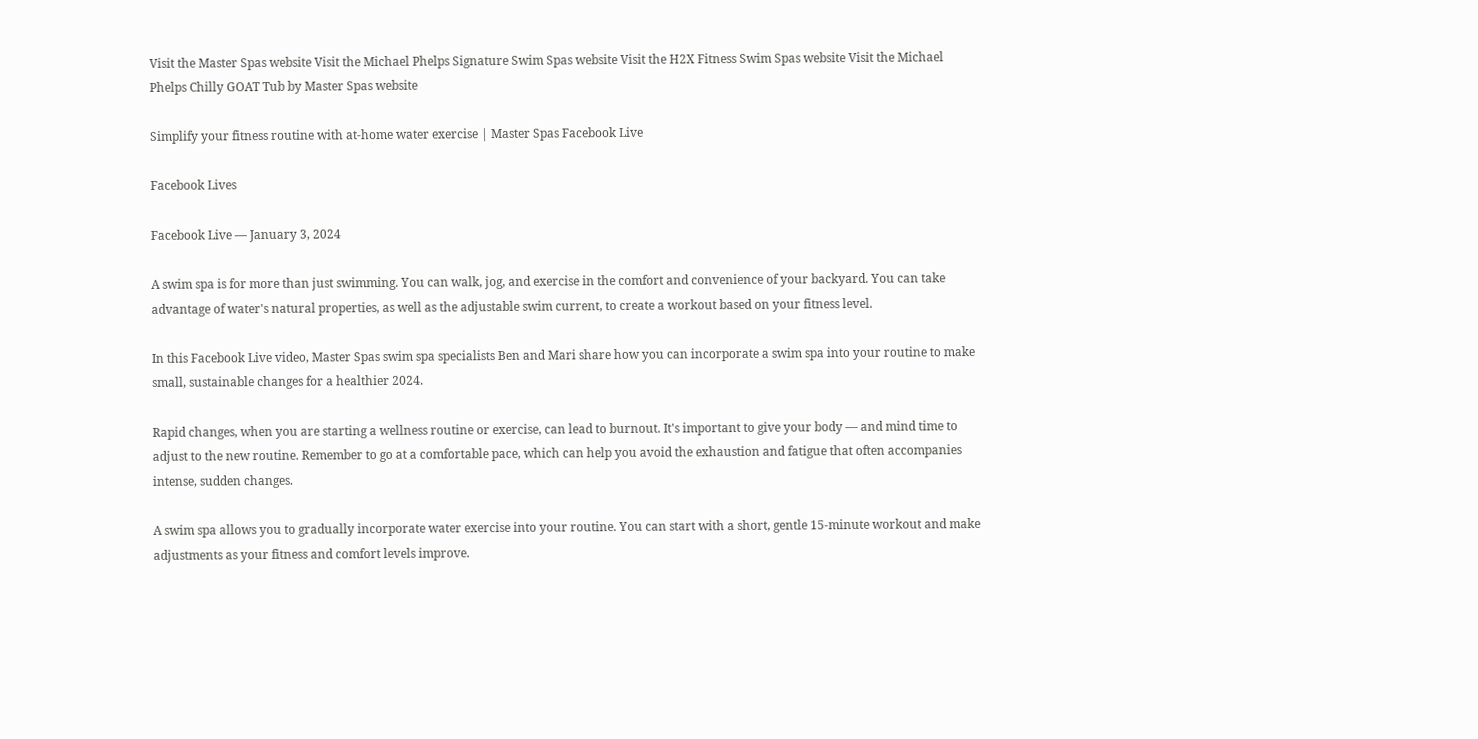Visit the Master Spas website Visit the Michael Phelps Signature Swim Spas website Visit the H2X Fitness Swim Spas website Visit the Michael Phelps Chilly GOAT Tub by Master Spas website

Simplify your fitness routine with at-home water exercise | Master Spas Facebook Live

Facebook Lives

Facebook Live — January 3, 2024

A swim spa is for more than just swimming. You can walk, jog, and exercise in the comfort and convenience of your backyard. You can take advantage of water's natural properties, as well as the adjustable swim current, to create a workout based on your fitness level.

In this Facebook Live video, Master Spas swim spa specialists Ben and Mari share how you can incorporate a swim spa into your routine to make small, sustainable changes for a healthier 2024.

Rapid changes, when you are starting a wellness routine or exercise, can lead to burnout. It's important to give your body — and mind time to adjust to the new routine. Remember to go at a comfortable pace, which can help you avoid the exhaustion and fatigue that often accompanies intense, sudden changes.

A swim spa allows you to gradually incorporate water exercise into your routine. You can start with a short, gentle 15-minute workout and make adjustments as your fitness and comfort levels improve.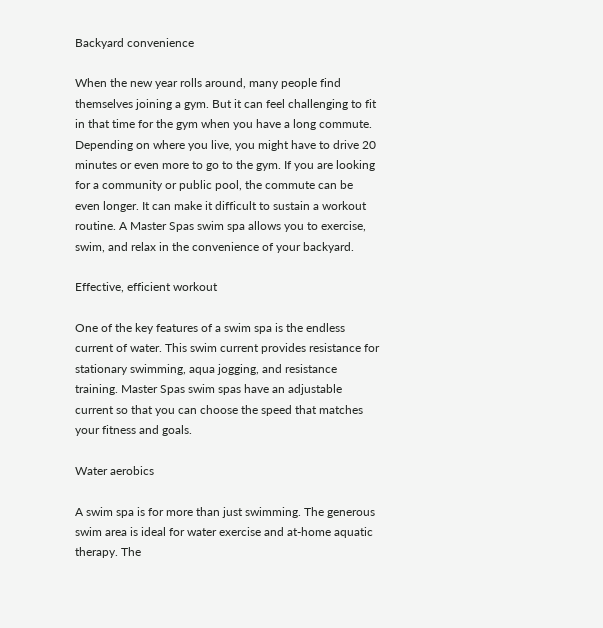Backyard convenience

When the new year rolls around, many people find themselves joining a gym. But it can feel challenging to fit in that time for the gym when you have a long commute. Depending on where you live, you might have to drive 20 minutes or even more to go to the gym. If you are looking for a community or public pool, the commute can be even longer. It can make it difficult to sustain a workout routine. A Master Spas swim spa allows you to exercise, swim, and relax in the convenience of your backyard.

Effective, efficient workout

One of the key features of a swim spa is the endless current of water. This swim current provides resistance for stationary swimming, aqua jogging, and resistance training. Master Spas swim spas have an adjustable current so that you can choose the speed that matches your fitness and goals.

Water aerobics

A swim spa is for more than just swimming. The generous swim area is ideal for water exercise and at-home aquatic therapy. The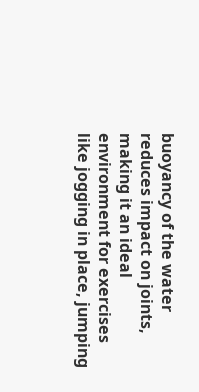buoyancy of the water reduces impact on joints, making it an ideal environment for exercises like jogging in place, jumping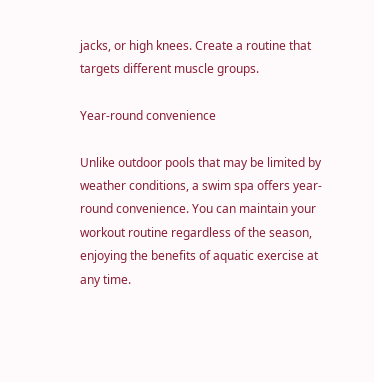jacks, or high knees. Create a routine that targets different muscle groups.

Year-round convenience

Unlike outdoor pools that may be limited by weather conditions, a swim spa offers year-round convenience. You can maintain your workout routine regardless of the season, enjoying the benefits of aquatic exercise at any time.